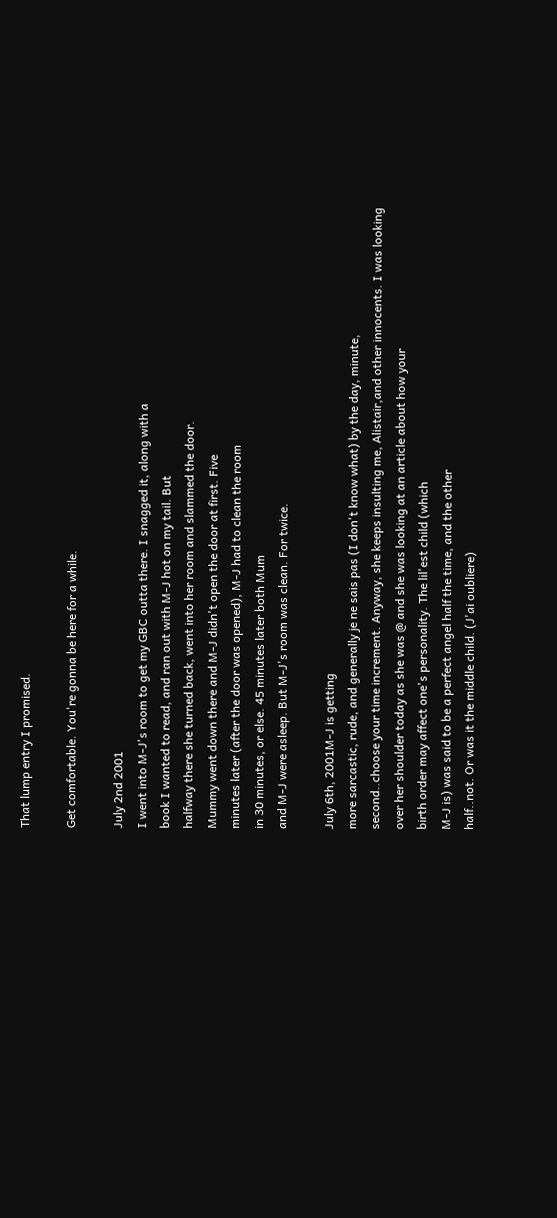That lump entry I promised.

Get comfortable. You're gonna be here for a while.

July 2nd 2001
I went into M-J's room to get my GBC outta there. I snagged it, along with a
book I wanted to read, and ran out with M-J hot on my tail. But
halfway there she turned back, went into her room and slammed the door.
Mummy went down there and M-J didn't open the door at first. Five
minutes later (after the door was opened), M-J had to clean the room
in 30 minutes, or else. 45 minutes later both Mum
and M-J were asleep. But M-J's room was clean. For twice.

July 6th, 2001M-J is getting
more sarcastic, rude, and generally je ne sais pas (I don't know what) by the day, minute,
second..choose your time increment. Anyway, she keeps insulting me, Alistair,and other innocents. I was looking
over her shoulder today as she was @ and she was looking at an article about how your
birth order may affect one's personality. The lil'est child (which
M-J is) was said to be a perfect angel half the time, and the other
half..not. Or was it the middle child. (J'ai oubliere)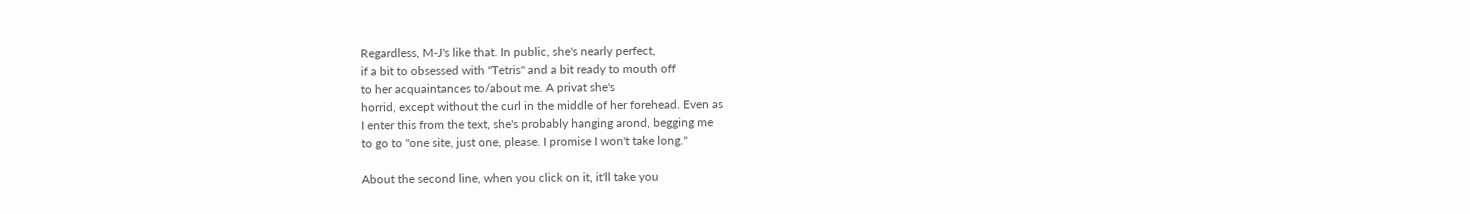Regardless, M-J's like that. In public, she's nearly perfect,
if a bit to obsessed with "Tetris" and a bit ready to mouth off
to her acquaintances to/about me. A privat she's
horrid, except without the curl in the middle of her forehead. Even as
I enter this from the text, she's probably hanging arond, begging me
to go to "one site, just one, please. I promise I won't take long."

About the second line, when you click on it, it'll take you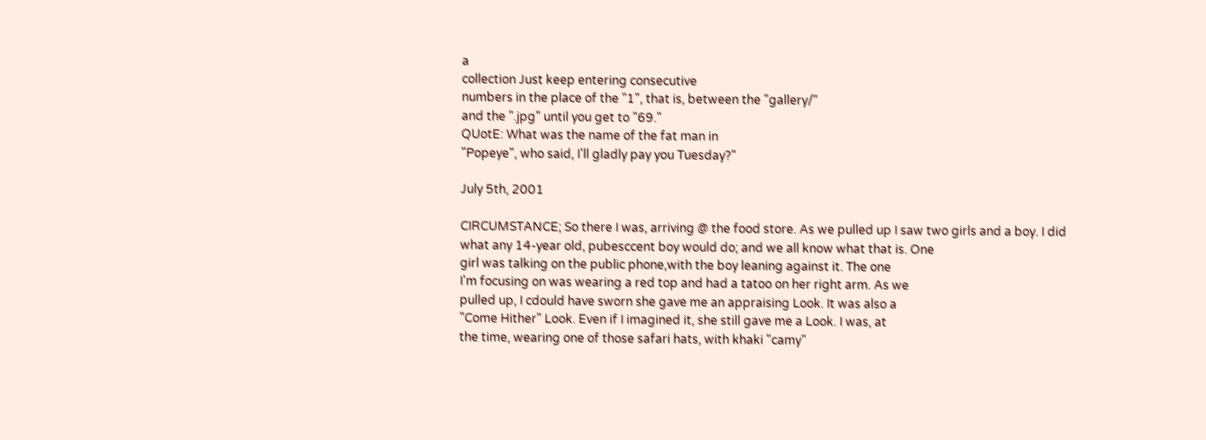a
collection Just keep entering consecutive
numbers in the place of the "1", that is, between the "gallery/"
and the ".jpg" until you get to "69."
QUotE: What was the name of the fat man in
"Popeye", who said, I'll gladly pay you Tuesday?"

July 5th, 2001

CIRCUMSTANCE; So there I was, arriving @ the food store. As we pulled up I saw two girls and a boy. I did
what any 14-year old, pubesccent boy would do; and we all know what that is. One
girl was talking on the public phone,with the boy leaning against it. The one
I'm focusing on was wearing a red top and had a tatoo on her right arm. As we
pulled up, I cdould have sworn she gave me an appraising Look. It was also a
"Come Hither" Look. Even if I imagined it, she still gave me a Look. I was, at
the time, wearing one of those safari hats, with khaki "camy"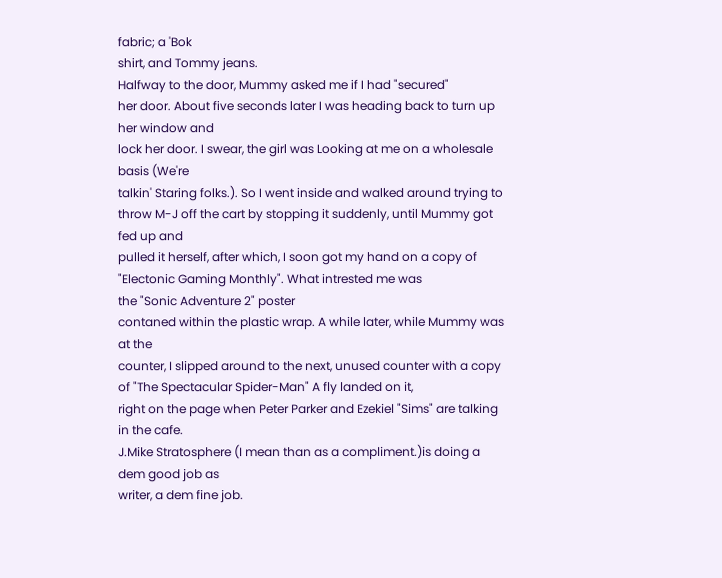fabric; a 'Bok
shirt, and Tommy jeans.
Halfway to the door, Mummy asked me if I had "secured"
her door. About five seconds later I was heading back to turn up her window and
lock her door. I swear, the girl was Looking at me on a wholesale basis (We're
talkin' Staring folks.). So I went inside and walked around trying to
throw M-J off the cart by stopping it suddenly, until Mummy got fed up and
pulled it herself, after which, I soon got my hand on a copy of "Electonic Gaming Monthly". What intrested me was
the "Sonic Adventure 2" poster
contaned within the plastic wrap. A while later, while Mummy was at the
counter, I slipped around to the next, unused counter with a copy of "The Spectacular Spider-Man" A fly landed on it,
right on the page when Peter Parker and Ezekiel "Sims" are talking in the cafe.
J.Mike Stratosphere (I mean than as a compliment.)is doing a dem good job as
writer, a dem fine job.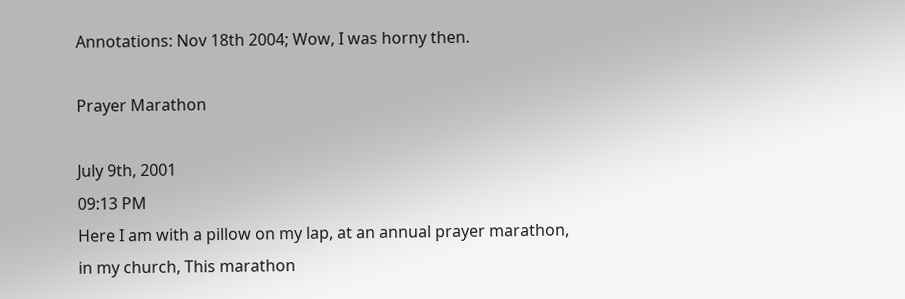Annotations: Nov 18th 2004; Wow, I was horny then.

Prayer Marathon

July 9th, 2001
09:13 PM
Here I am with a pillow on my lap, at an annual prayer marathon, in my church, This marathon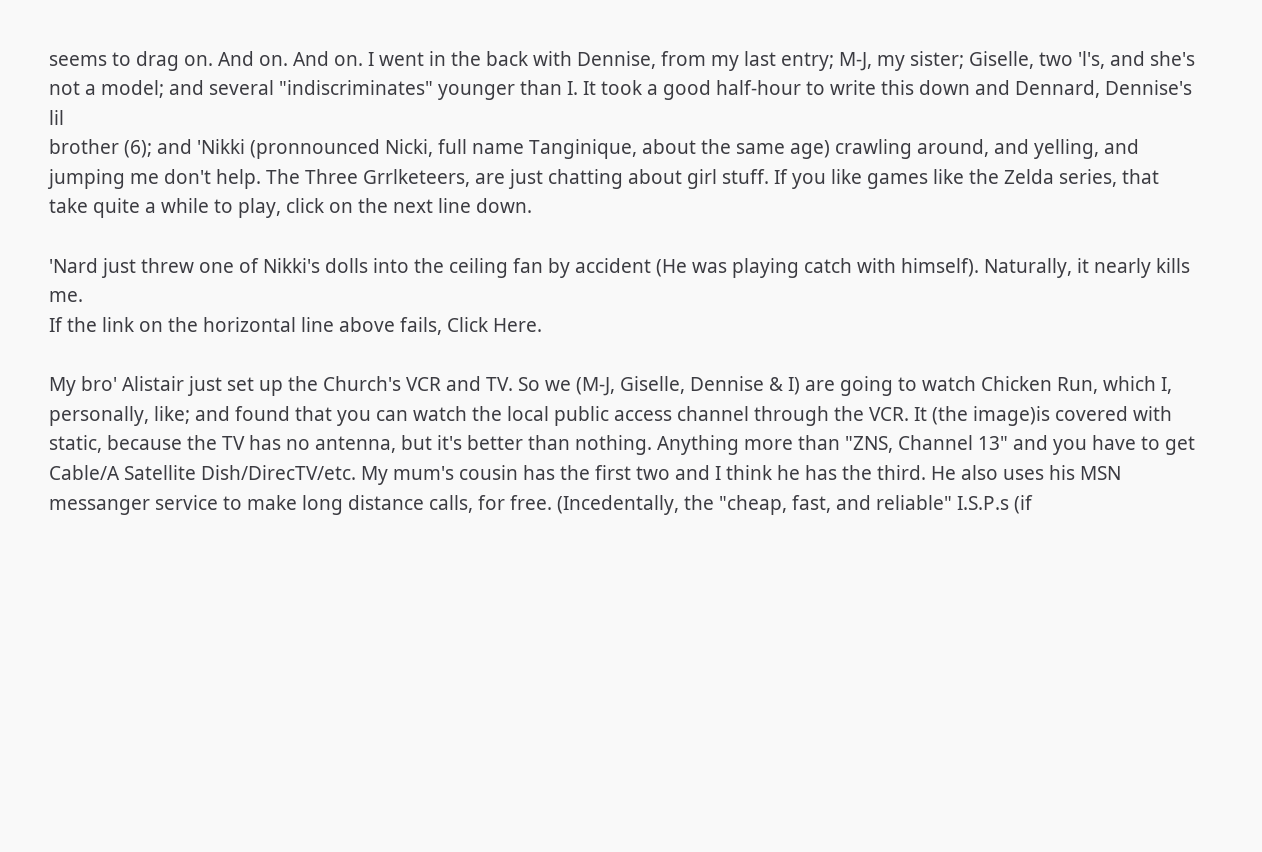seems to drag on. And on. And on. I went in the back with Dennise, from my last entry; M-J, my sister; Giselle, two 'l's, and she's not a model; and several "indiscriminates" younger than I. It took a good half-hour to write this down and Dennard, Dennise's lil
brother (6); and 'Nikki (pronnounced Nicki, full name Tanginique, about the same age) crawling around, and yelling, and jumping me don't help. The Three Grrlketeers, are just chatting about girl stuff. If you like games like the Zelda series, that take quite a while to play, click on the next line down.

'Nard just threw one of Nikki's dolls into the ceiling fan by accident (He was playing catch with himself). Naturally, it nearly kills me.
If the link on the horizontal line above fails, Click Here.

My bro' Alistair just set up the Church's VCR and TV. So we (M-J, Giselle, Dennise & I) are going to watch Chicken Run, which I, personally, like; and found that you can watch the local public access channel through the VCR. It (the image)is covered with static, because the TV has no antenna, but it's better than nothing. Anything more than "ZNS, Channel 13" and you have to get Cable/A Satellite Dish/DirecTV/etc. My mum's cousin has the first two and I think he has the third. He also uses his MSN messanger service to make long distance calls, for free. (Incedentally, the "cheap, fast, and reliable" I.S.P.s (if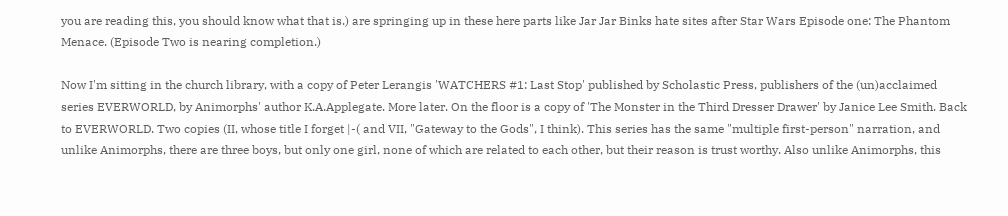you are reading this, you should know what that is.) are springing up in these here parts like Jar Jar Binks hate sites after Star Wars Episode one: The Phantom Menace. (Episode Two is nearing completion.)

Now I'm sitting in the church library, with a copy of Peter Lerangis 'WATCHERS #1: Last Stop' published by Scholastic Press, publishers of the (un)acclaimed series EVERWORLD, by Animorphs' author K.A.Applegate. More later. On the floor is a copy of 'The Monster in the Third Dresser Drawer' by Janice Lee Smith. Back to EVERWORLD. Two copies (II, whose title I forget |-( and VII, "Gateway to the Gods", I think). This series has the same "multiple first-person" narration, and unlike Animorphs, there are three boys, but only one girl, none of which are related to each other, but their reason is trust worthy. Also unlike Animorphs, this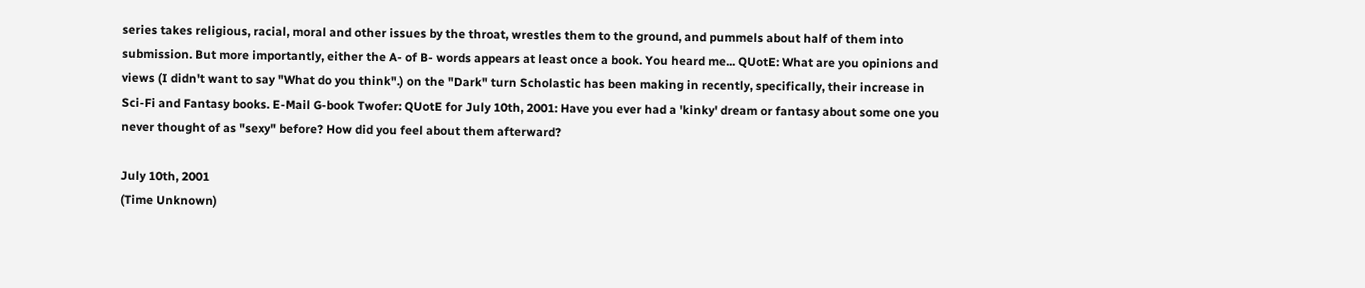series takes religious, racial, moral and other issues by the throat, wrestles them to the ground, and pummels about half of them into submission. But more importantly, either the A- of B- words appears at least once a book. You heard me... QUotE: What are you opinions and views (I didn't want to say "What do you think".) on the "Dark" turn Scholastic has been making in recently, specifically, their increase in Sci-Fi and Fantasy books. E-Mail G-book Twofer: QUotE for July 10th, 2001: Have you ever had a 'kinky' dream or fantasy about some one you never thought of as "sexy" before? How did you feel about them afterward?

July 10th, 2001
(Time Unknown)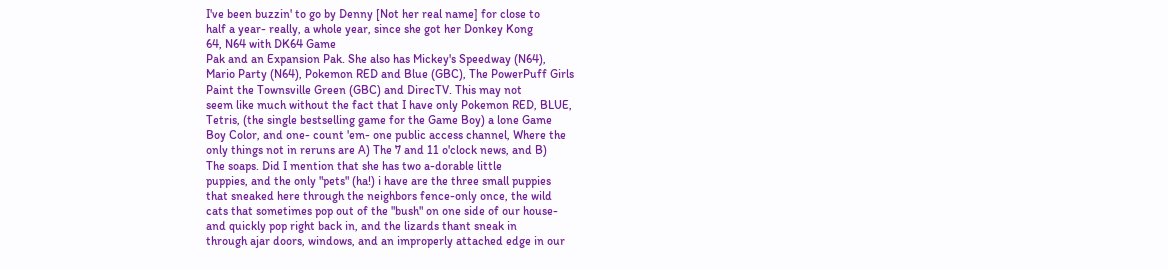I've been buzzin' to go by Denny [Not her real name] for close to
half a year- really, a whole year, since she got her Donkey Kong
64, N64 with DK64 Game
Pak and an Expansion Pak. She also has Mickey's Speedway (N64),
Mario Party (N64), Pokemon RED and Blue (GBC), The PowerPuff Girls
Paint the Townsville Green (GBC) and DirecTV. This may not
seem like much without the fact that I have only Pokemon RED, BLUE,
Tetris, (the single bestselling game for the Game Boy) a lone Game
Boy Color, and one- count 'em- one public access channel, Where the
only things not in reruns are A) The 7 and 11 o'clock news, and B)
The soaps. Did I mention that she has two a-dorable little
puppies, and the only "pets" (ha!) i have are the three small puppies
that sneaked here through the neighbors fence-only once, the wild
cats that sometimes pop out of the "bush" on one side of our house-
and quickly pop right back in, and the lizards thant sneak in
through ajar doors, windows, and an improperly attached edge in our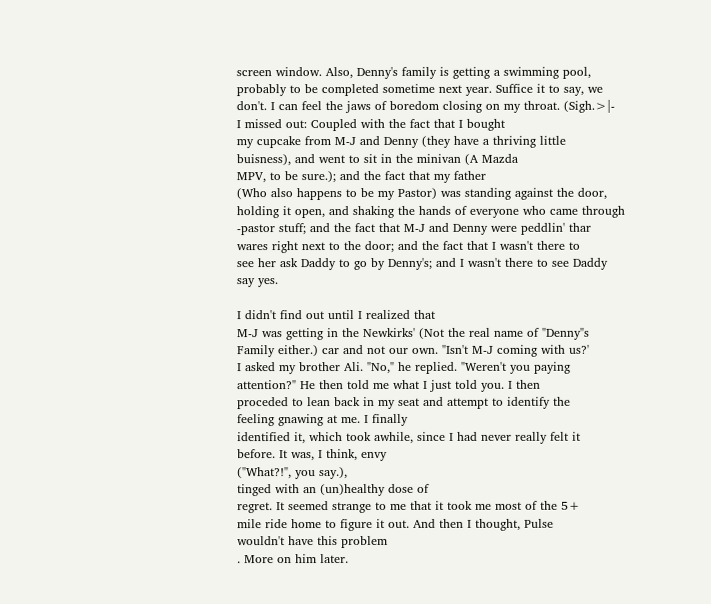screen window. Also, Denny's family is getting a swimming pool,
probably to be completed sometime next year. Suffice it to say, we
don't. I can feel the jaws of boredom closing on my throat. (Sigh.>|-
I missed out: Coupled with the fact that I bought
my cupcake from M-J and Denny (they have a thriving little
buisness), and went to sit in the minivan (A Mazda
MPV, to be sure.); and the fact that my father
(Who also happens to be my Pastor) was standing against the door,
holding it open, and shaking the hands of everyone who came through
-pastor stuff; and the fact that M-J and Denny were peddlin' thar
wares right next to the door; and the fact that I wasn't there to
see her ask Daddy to go by Denny's; and I wasn't there to see Daddy
say yes.

I didn't find out until I realized that
M-J was getting in the Newkirks' (Not the real name of "Denny"s
Family either.) car and not our own. "Isn't M-J coming with us?'
I asked my brother Ali. "No," he replied. "Weren't you paying
attention?" He then told me what I just told you. I then
proceded to lean back in my seat and attempt to identify the
feeling gnawing at me. I finally
identified it, which took awhile, since I had never really felt it
before. It was, I think, envy
("What?!", you say.),
tinged with an (un)healthy dose of
regret. It seemed strange to me that it took me most of the 5+
mile ride home to figure it out. And then I thought, Pulse
wouldn't have this problem
. More on him later.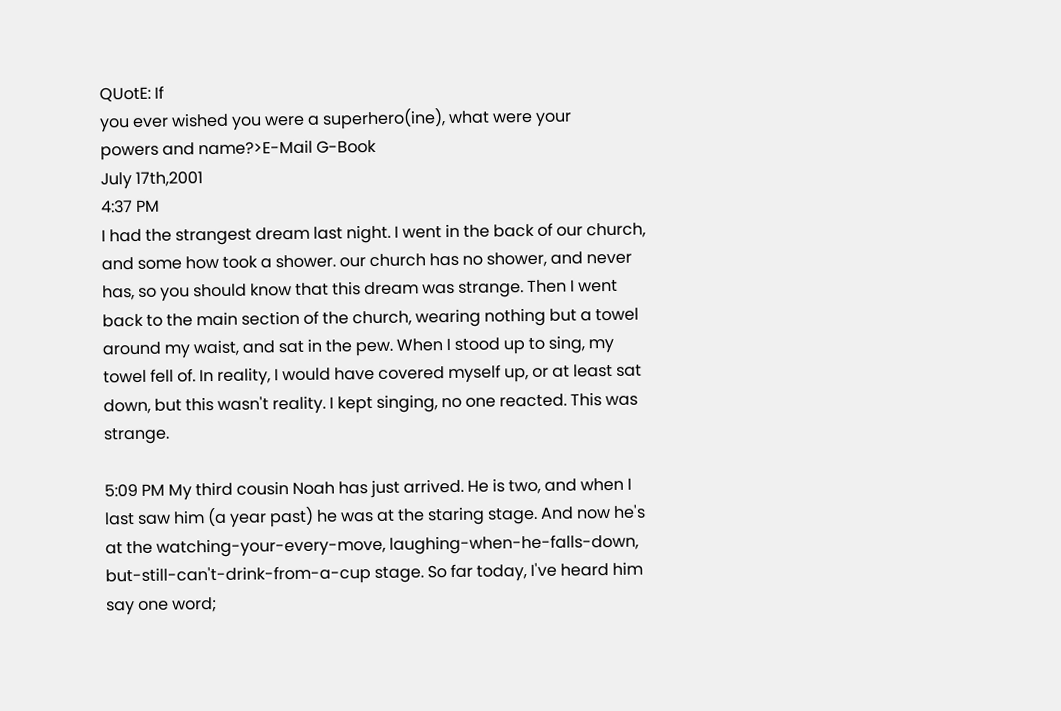QUotE: If
you ever wished you were a superhero(ine), what were your
powers and name?>E-Mail G-Book
July 17th,2001
4:37 PM
I had the strangest dream last night. I went in the back of our church, and some how took a shower. our church has no shower, and never has, so you should know that this dream was strange. Then I went back to the main section of the church, wearing nothing but a towel around my waist, and sat in the pew. When I stood up to sing, my towel fell of. In reality, I would have covered myself up, or at least sat down, but this wasn't reality. I kept singing, no one reacted. This was strange.

5:09 PM My third cousin Noah has just arrived. He is two, and when I last saw him (a year past) he was at the staring stage. And now he's at the watching-your-every-move, laughing-when-he-falls-down, but-still-can't-drink-from-a-cup stage. So far today, I've heard him say one word;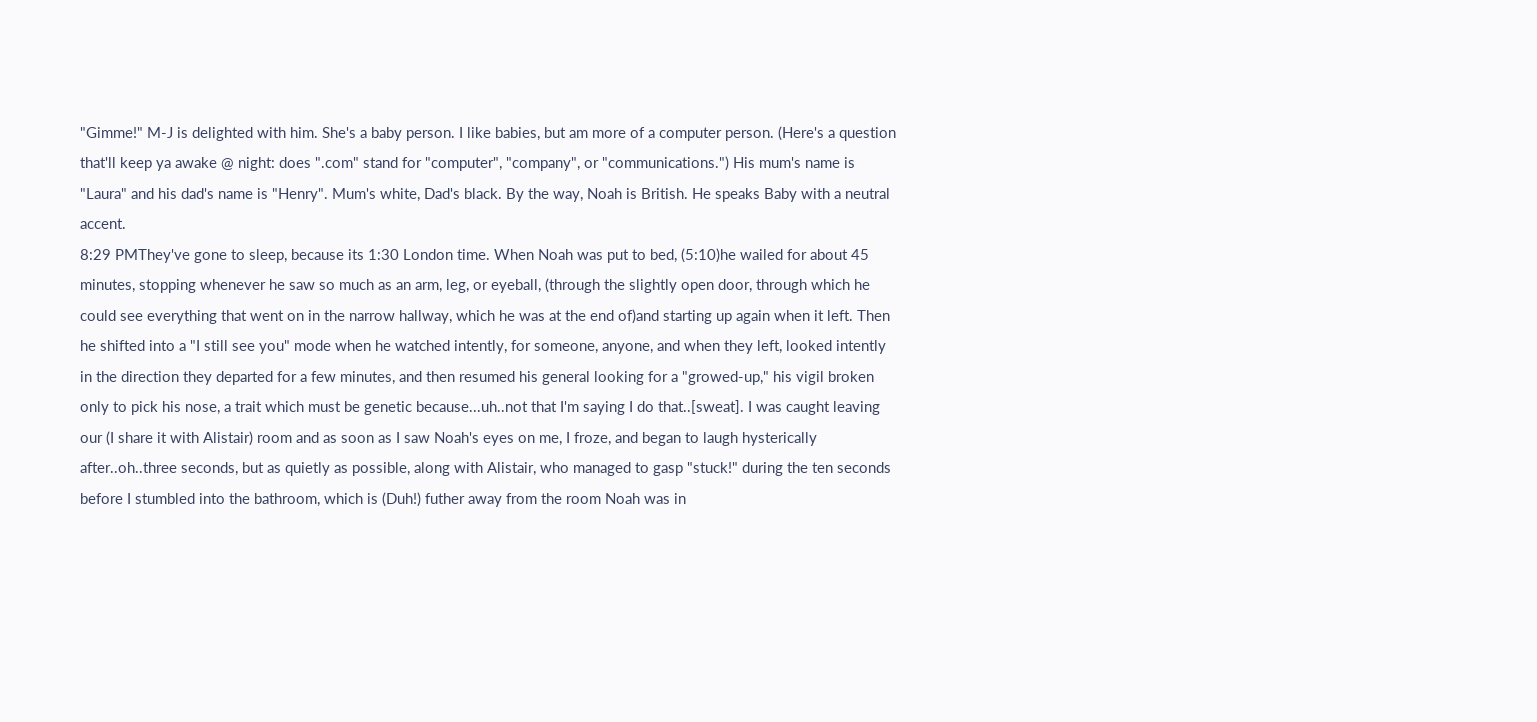"Gimme!" M-J is delighted with him. She's a baby person. I like babies, but am more of a computer person. (Here's a question that'll keep ya awake @ night: does ".com" stand for "computer", "company", or "communications.") His mum's name is "Laura" and his dad's name is "Henry". Mum's white, Dad's black. By the way, Noah is British. He speaks Baby with a neutral accent.
8:29 PMThey've gone to sleep, because its 1:30 London time. When Noah was put to bed, (5:10)he wailed for about 45 minutes, stopping whenever he saw so much as an arm, leg, or eyeball, (through the slightly open door, through which he could see everything that went on in the narrow hallway, which he was at the end of)and starting up again when it left. Then he shifted into a "I still see you" mode when he watched intently, for someone, anyone, and when they left, looked intently in the direction they departed for a few minutes, and then resumed his general looking for a "growed-up," his vigil broken only to pick his nose, a trait which must be genetic because...uh..not that I'm saying I do that..[sweat]. I was caught leaving our (I share it with Alistair) room and as soon as I saw Noah's eyes on me, I froze, and began to laugh hysterically after..oh..three seconds, but as quietly as possible, along with Alistair, who managed to gasp "stuck!" during the ten seconds before I stumbled into the bathroom, which is (Duh!) futher away from the room Noah was in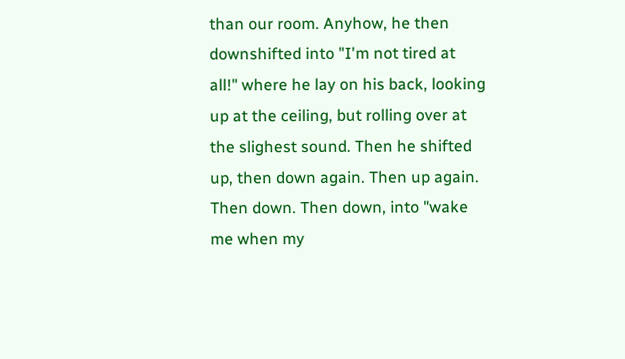than our room. Anyhow, he then downshifted into "I'm not tired at all!" where he lay on his back, looking up at the ceiling, but rolling over at the slighest sound. Then he shifted up, then down again. Then up again. Then down. Then down, into "wake me when my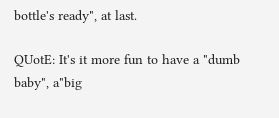bottle's ready", at last.

QUotE: It's it more fun to have a "dumb baby", a"big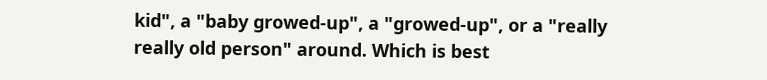kid", a "baby growed-up", a "growed-up", or a "really really old person" around. Which is best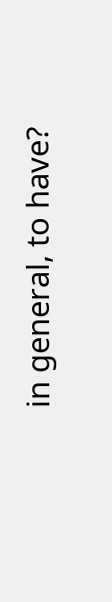in general, to have?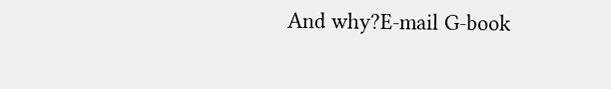And why?E-mail G-book